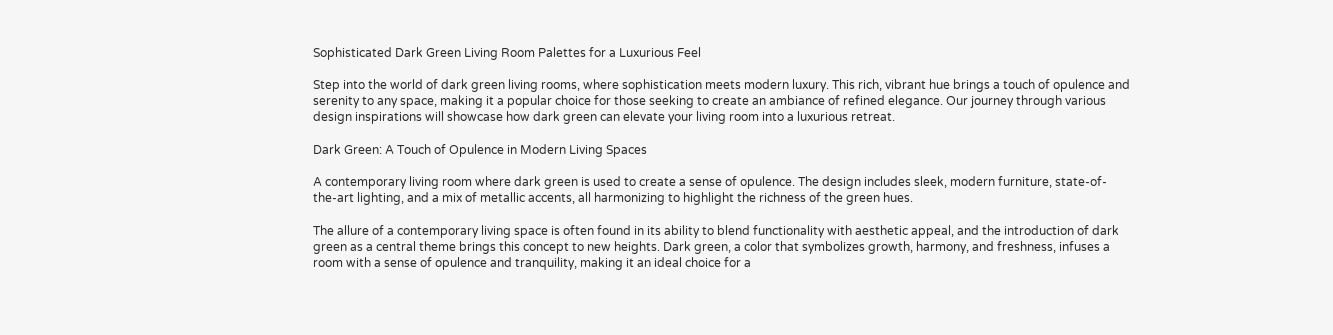Sophisticated Dark Green Living Room Palettes for a Luxurious Feel

Step into the world of dark green living rooms, where sophistication meets modern luxury. This rich, vibrant hue brings a touch of opulence and serenity to any space, making it a popular choice for those seeking to create an ambiance of refined elegance. Our journey through various design inspirations will showcase how dark green can elevate your living room into a luxurious retreat.

Dark Green: A Touch of Opulence in Modern Living Spaces

A contemporary living room where dark green is used to create a sense of opulence. The design includes sleek, modern furniture, state-of-the-art lighting, and a mix of metallic accents, all harmonizing to highlight the richness of the green hues.

The allure of a contemporary living space is often found in its ability to blend functionality with aesthetic appeal, and the introduction of dark green as a central theme brings this concept to new heights. Dark green, a color that symbolizes growth, harmony, and freshness, infuses a room with a sense of opulence and tranquility, making it an ideal choice for a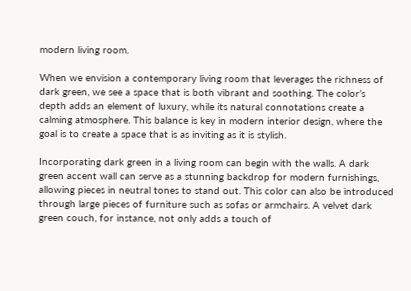modern living room.

When we envision a contemporary living room that leverages the richness of dark green, we see a space that is both vibrant and soothing. The color’s depth adds an element of luxury, while its natural connotations create a calming atmosphere. This balance is key in modern interior design, where the goal is to create a space that is as inviting as it is stylish.

Incorporating dark green in a living room can begin with the walls. A dark green accent wall can serve as a stunning backdrop for modern furnishings, allowing pieces in neutral tones to stand out. This color can also be introduced through large pieces of furniture such as sofas or armchairs. A velvet dark green couch, for instance, not only adds a touch of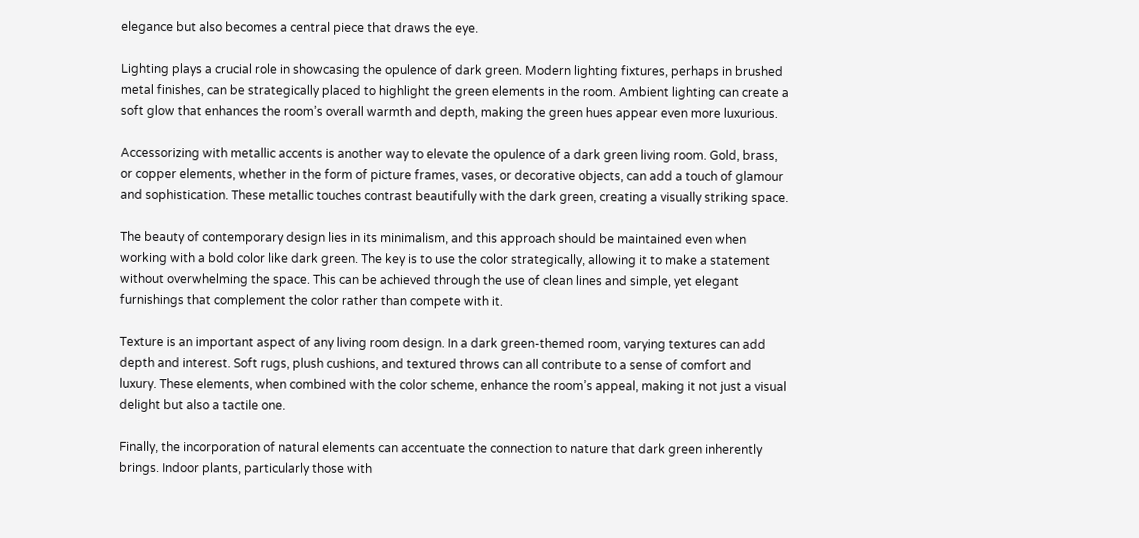elegance but also becomes a central piece that draws the eye.

Lighting plays a crucial role in showcasing the opulence of dark green. Modern lighting fixtures, perhaps in brushed metal finishes, can be strategically placed to highlight the green elements in the room. Ambient lighting can create a soft glow that enhances the room’s overall warmth and depth, making the green hues appear even more luxurious.

Accessorizing with metallic accents is another way to elevate the opulence of a dark green living room. Gold, brass, or copper elements, whether in the form of picture frames, vases, or decorative objects, can add a touch of glamour and sophistication. These metallic touches contrast beautifully with the dark green, creating a visually striking space.

The beauty of contemporary design lies in its minimalism, and this approach should be maintained even when working with a bold color like dark green. The key is to use the color strategically, allowing it to make a statement without overwhelming the space. This can be achieved through the use of clean lines and simple, yet elegant furnishings that complement the color rather than compete with it.

Texture is an important aspect of any living room design. In a dark green-themed room, varying textures can add depth and interest. Soft rugs, plush cushions, and textured throws can all contribute to a sense of comfort and luxury. These elements, when combined with the color scheme, enhance the room’s appeal, making it not just a visual delight but also a tactile one.

Finally, the incorporation of natural elements can accentuate the connection to nature that dark green inherently brings. Indoor plants, particularly those with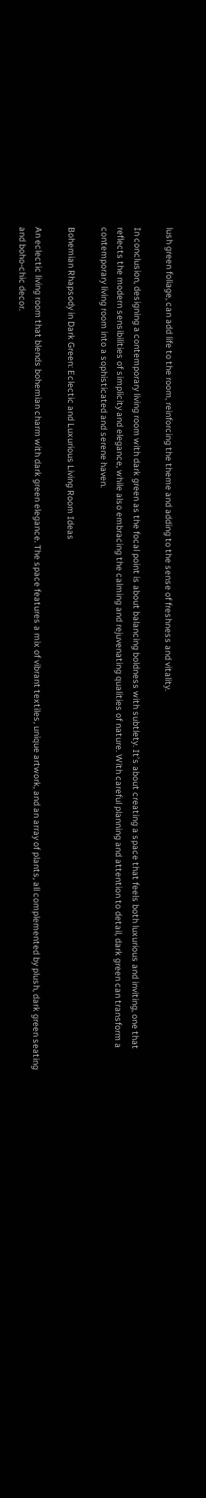lush green foliage, can add life to the room, reinforcing the theme and adding to the sense of freshness and vitality.

In conclusion, designing a contemporary living room with dark green as the focal point is about balancing boldness with subtlety. It’s about creating a space that feels both luxurious and inviting, one that reflects the modern sensibilities of simplicity and elegance, while also embracing the calming and rejuvenating qualities of nature. With careful planning and attention to detail, dark green can transform a contemporary living room into a sophisticated and serene haven.

Bohemian Rhapsody in Dark Green: Eclectic and Luxurious Living Room Ideas

An eclectic living room that blends bohemian charm with dark green elegance. The space features a mix of vibrant textiles, unique artwork, and an array of plants, all complemented by plush, dark green seating and boho-chic decor.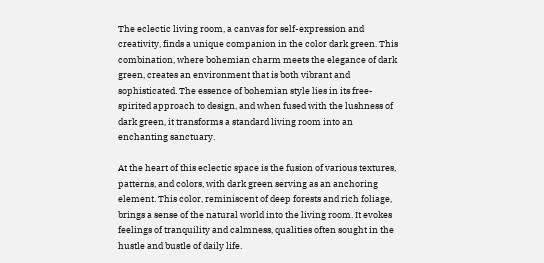The eclectic living room, a canvas for self-expression and creativity, finds a unique companion in the color dark green. This combination, where bohemian charm meets the elegance of dark green, creates an environment that is both vibrant and sophisticated. The essence of bohemian style lies in its free-spirited approach to design, and when fused with the lushness of dark green, it transforms a standard living room into an enchanting sanctuary.

At the heart of this eclectic space is the fusion of various textures, patterns, and colors, with dark green serving as an anchoring element. This color, reminiscent of deep forests and rich foliage, brings a sense of the natural world into the living room. It evokes feelings of tranquility and calmness, qualities often sought in the hustle and bustle of daily life.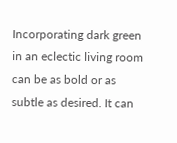Incorporating dark green in an eclectic living room can be as bold or as subtle as desired. It can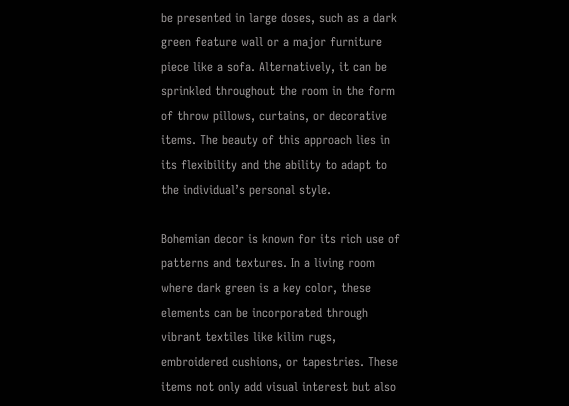be presented in large doses, such as a dark green feature wall or a major furniture piece like a sofa. Alternatively, it can be sprinkled throughout the room in the form of throw pillows, curtains, or decorative items. The beauty of this approach lies in its flexibility and the ability to adapt to the individual’s personal style.

Bohemian decor is known for its rich use of patterns and textures. In a living room where dark green is a key color, these elements can be incorporated through vibrant textiles like kilim rugs, embroidered cushions, or tapestries. These items not only add visual interest but also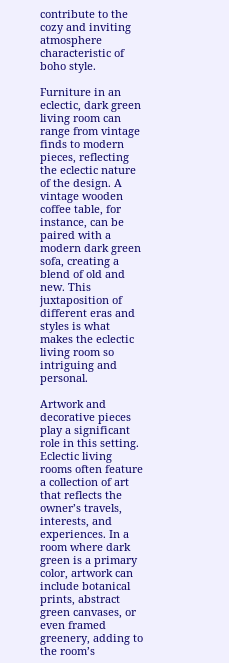contribute to the cozy and inviting atmosphere characteristic of boho style.

Furniture in an eclectic, dark green living room can range from vintage finds to modern pieces, reflecting the eclectic nature of the design. A vintage wooden coffee table, for instance, can be paired with a modern dark green sofa, creating a blend of old and new. This juxtaposition of different eras and styles is what makes the eclectic living room so intriguing and personal.

Artwork and decorative pieces play a significant role in this setting. Eclectic living rooms often feature a collection of art that reflects the owner’s travels, interests, and experiences. In a room where dark green is a primary color, artwork can include botanical prints, abstract green canvases, or even framed greenery, adding to the room’s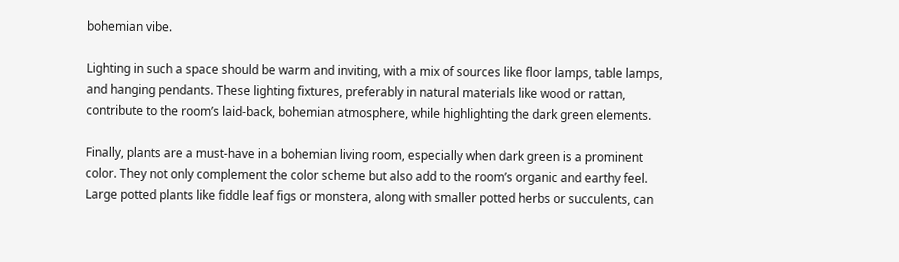bohemian vibe.

Lighting in such a space should be warm and inviting, with a mix of sources like floor lamps, table lamps, and hanging pendants. These lighting fixtures, preferably in natural materials like wood or rattan, contribute to the room’s laid-back, bohemian atmosphere, while highlighting the dark green elements.

Finally, plants are a must-have in a bohemian living room, especially when dark green is a prominent color. They not only complement the color scheme but also add to the room’s organic and earthy feel. Large potted plants like fiddle leaf figs or monstera, along with smaller potted herbs or succulents, can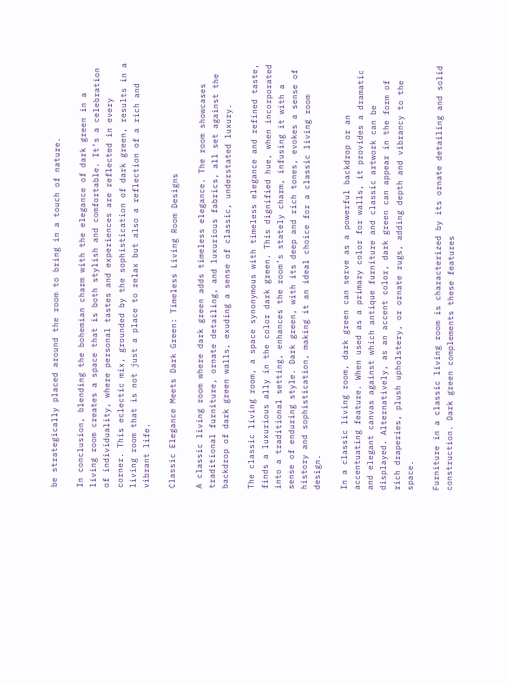be strategically placed around the room to bring in a touch of nature.

In conclusion, blending the bohemian charm with the elegance of dark green in a living room creates a space that is both stylish and comfortable. It’s a celebration of individuality, where personal tastes and experiences are reflected in every corner. This eclectic mix, grounded by the sophistication of dark green, results in a living room that is not just a place to relax but also a reflection of a rich and vibrant life.

Classic Elegance Meets Dark Green: Timeless Living Room Designs

A classic living room where dark green adds timeless elegance. The room showcases traditional furniture, ornate detailing, and luxurious fabrics, all set against the backdrop of dark green walls, exuding a sense of classic, understated luxury.

The classic living room, a space synonymous with timeless elegance and refined taste, finds a luxurious ally in the color dark green. This dignified hue, when incorporated into a traditional setting, enhances the room’s stately charm, infusing it with a sense of enduring style. Dark green, with its deep and rich tones, evokes a sense of history and sophistication, making it an ideal choice for a classic living room design.

In a classic living room, dark green can serve as a powerful backdrop or an accentuating feature. When used as a primary color for walls, it provides a dramatic and elegant canvas against which antique furniture and classic artwork can be displayed. Alternatively, as an accent color, dark green can appear in the form of rich draperies, plush upholstery, or ornate rugs, adding depth and vibrancy to the space.

Furniture in a classic living room is characterized by its ornate detailing and solid construction. Dark green complements these features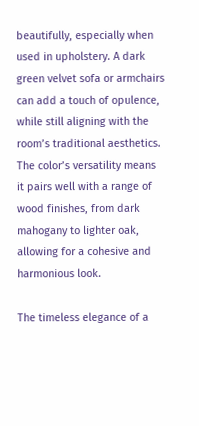beautifully, especially when used in upholstery. A dark green velvet sofa or armchairs can add a touch of opulence, while still aligning with the room’s traditional aesthetics. The color’s versatility means it pairs well with a range of wood finishes, from dark mahogany to lighter oak, allowing for a cohesive and harmonious look.

The timeless elegance of a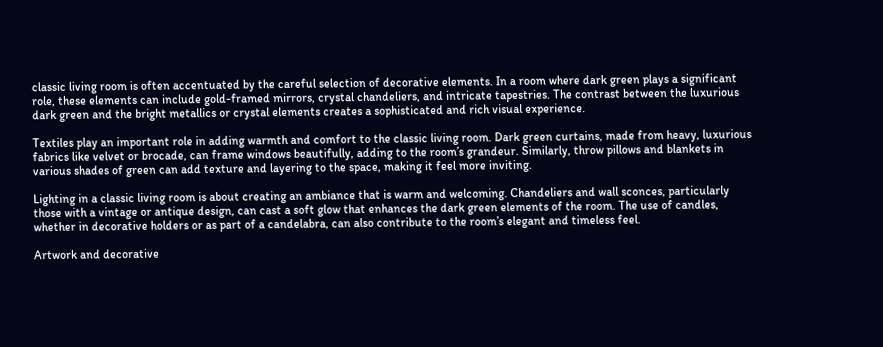classic living room is often accentuated by the careful selection of decorative elements. In a room where dark green plays a significant role, these elements can include gold-framed mirrors, crystal chandeliers, and intricate tapestries. The contrast between the luxurious dark green and the bright metallics or crystal elements creates a sophisticated and rich visual experience.

Textiles play an important role in adding warmth and comfort to the classic living room. Dark green curtains, made from heavy, luxurious fabrics like velvet or brocade, can frame windows beautifully, adding to the room’s grandeur. Similarly, throw pillows and blankets in various shades of green can add texture and layering to the space, making it feel more inviting.

Lighting in a classic living room is about creating an ambiance that is warm and welcoming. Chandeliers and wall sconces, particularly those with a vintage or antique design, can cast a soft glow that enhances the dark green elements of the room. The use of candles, whether in decorative holders or as part of a candelabra, can also contribute to the room’s elegant and timeless feel.

Artwork and decorative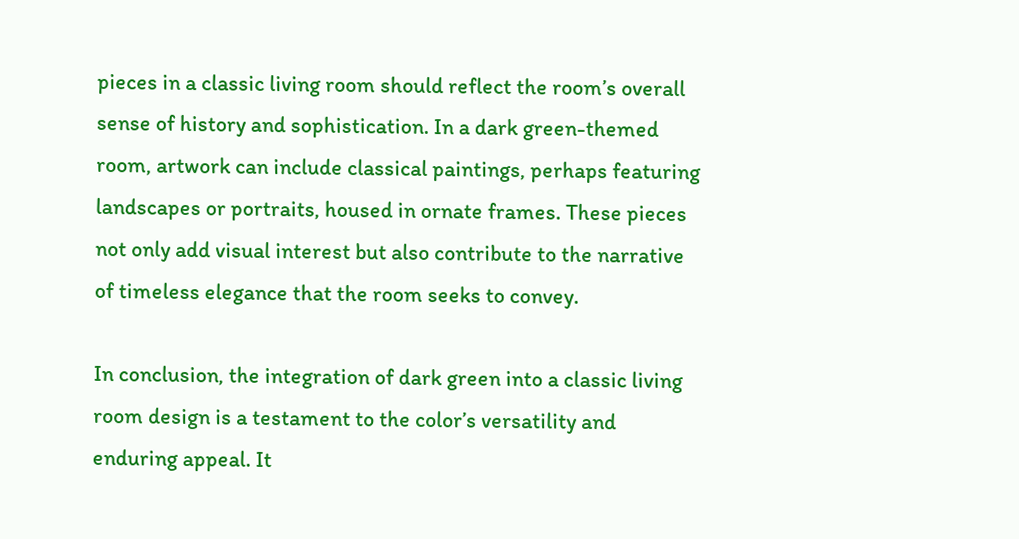pieces in a classic living room should reflect the room’s overall sense of history and sophistication. In a dark green-themed room, artwork can include classical paintings, perhaps featuring landscapes or portraits, housed in ornate frames. These pieces not only add visual interest but also contribute to the narrative of timeless elegance that the room seeks to convey.

In conclusion, the integration of dark green into a classic living room design is a testament to the color’s versatility and enduring appeal. It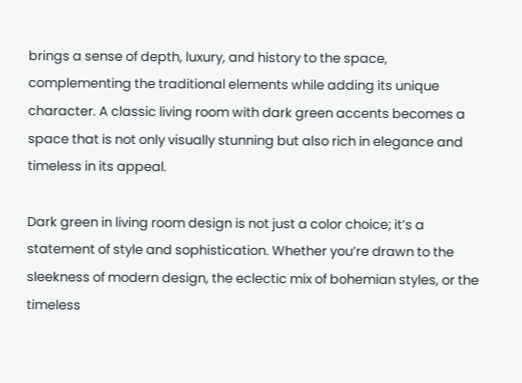brings a sense of depth, luxury, and history to the space, complementing the traditional elements while adding its unique character. A classic living room with dark green accents becomes a space that is not only visually stunning but also rich in elegance and timeless in its appeal.

Dark green in living room design is not just a color choice; it’s a statement of style and sophistication. Whether you’re drawn to the sleekness of modern design, the eclectic mix of bohemian styles, or the timeless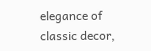elegance of classic decor,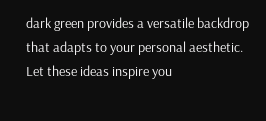dark green provides a versatile backdrop that adapts to your personal aesthetic. Let these ideas inspire you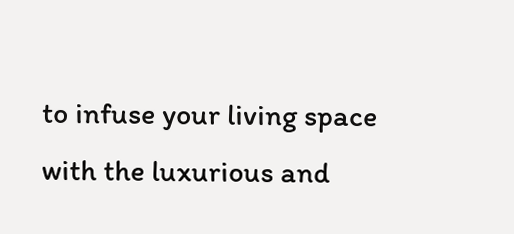to infuse your living space with the luxurious and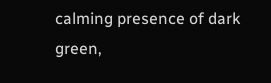calming presence of dark green,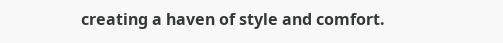creating a haven of style and comfort.